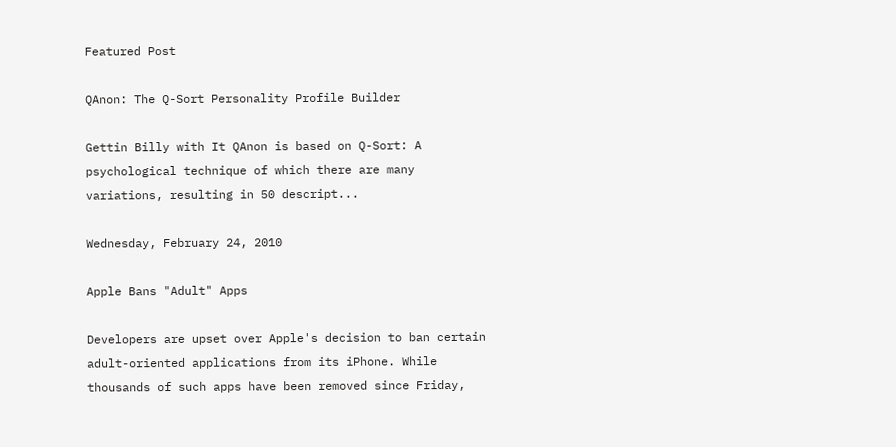Featured Post

QAnon: The Q-Sort Personality Profile Builder

Gettin Billy with It QAnon is based on Q-Sort: A psychological technique of which there are many variations, resulting in 50 descript...

Wednesday, February 24, 2010

Apple Bans "Adult" Apps

Developers are upset over Apple's decision to ban certain adult-oriented applications from its iPhone. While thousands of such apps have been removed since Friday,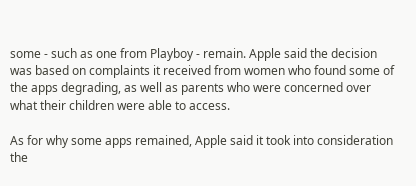some - such as one from Playboy - remain. Apple said the decision was based on complaints it received from women who found some of the apps degrading, as well as parents who were concerned over what their children were able to access.

As for why some apps remained, Apple said it took into consideration the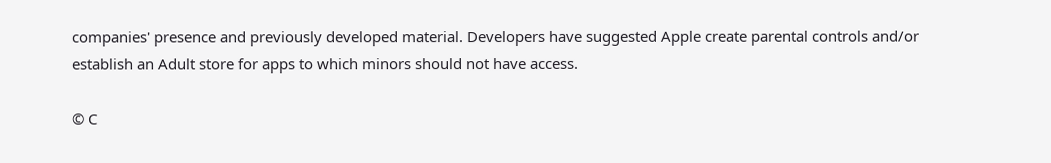companies' presence and previously developed material. Developers have suggested Apple create parental controls and/or establish an Adult store for apps to which minors should not have access.

© C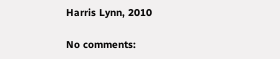Harris Lynn, 2010

No comments: